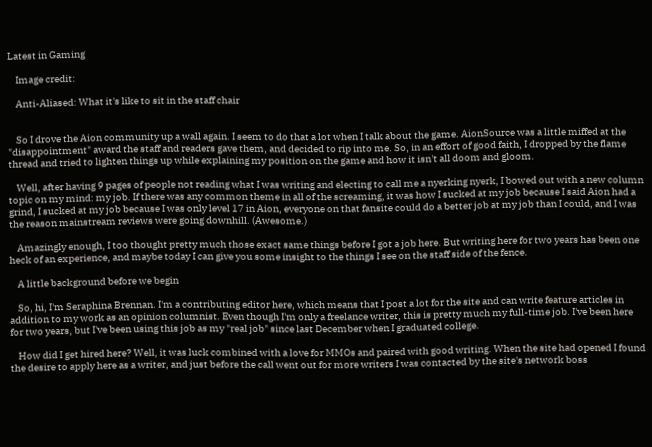Latest in Gaming

    Image credit:

    Anti-Aliased: What it's like to sit in the staff chair


    So I drove the Aion community up a wall again. I seem to do that a lot when I talk about the game. AionSource was a little miffed at the "disappointment" award the staff and readers gave them, and decided to rip into me. So, in an effort of good faith, I dropped by the flame thread and tried to lighten things up while explaining my position on the game and how it isn't all doom and gloom.

    Well, after having 9 pages of people not reading what I was writing and electing to call me a nyerking nyerk, I bowed out with a new column topic on my mind: my job. If there was any common theme in all of the screaming, it was how I sucked at my job because I said Aion had a grind, I sucked at my job because I was only level 17 in Aion, everyone on that fansite could do a better job at my job than I could, and I was the reason mainstream reviews were going downhill. (Awesome.)

    Amazingly enough, I too thought pretty much those exact same things before I got a job here. But writing here for two years has been one heck of an experience, and maybe today I can give you some insight to the things I see on the staff side of the fence.

    A little background before we begin

    So, hi, I'm Seraphina Brennan. I'm a contributing editor here, which means that I post a lot for the site and can write feature articles in addition to my work as an opinion columnist. Even though I'm only a freelance writer, this is pretty much my full-time job. I've been here for two years, but I've been using this job as my "real job" since last December when I graduated college.

    How did I get hired here? Well, it was luck combined with a love for MMOs and paired with good writing. When the site had opened I found the desire to apply here as a writer, and just before the call went out for more writers I was contacted by the site's network boss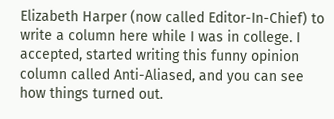Elizabeth Harper (now called Editor-In-Chief) to write a column here while I was in college. I accepted, started writing this funny opinion column called Anti-Aliased, and you can see how things turned out.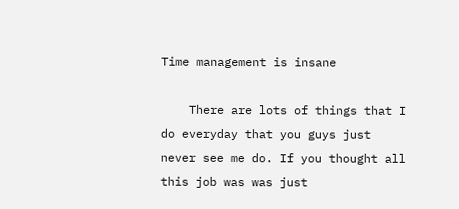Time management is insane

    There are lots of things that I do everyday that you guys just never see me do. If you thought all this job was was just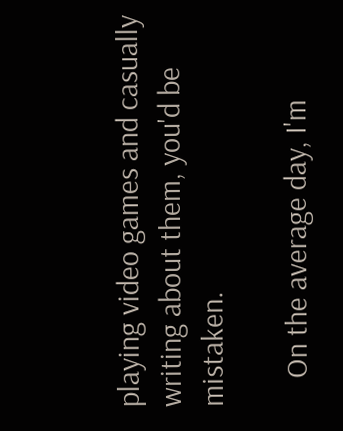playing video games and casually writing about them, you'd be mistaken.

    On the average day, I'm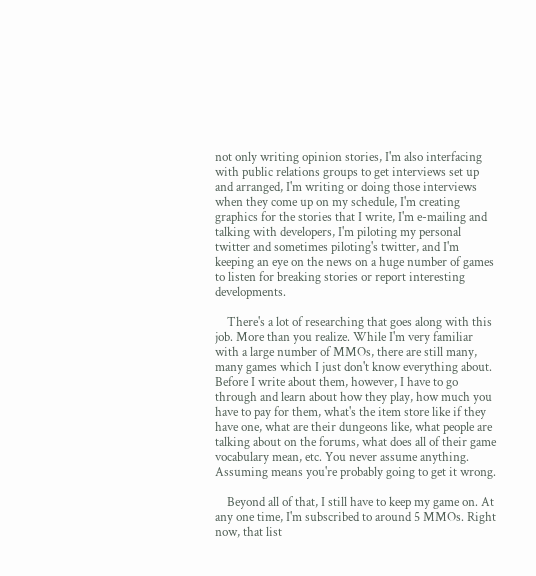not only writing opinion stories, I'm also interfacing with public relations groups to get interviews set up and arranged, I'm writing or doing those interviews when they come up on my schedule, I'm creating graphics for the stories that I write, I'm e-mailing and talking with developers, I'm piloting my personal twitter and sometimes piloting's twitter, and I'm keeping an eye on the news on a huge number of games to listen for breaking stories or report interesting developments.

    There's a lot of researching that goes along with this job. More than you realize. While I'm very familiar with a large number of MMOs, there are still many, many games which I just don't know everything about. Before I write about them, however, I have to go through and learn about how they play, how much you have to pay for them, what's the item store like if they have one, what are their dungeons like, what people are talking about on the forums, what does all of their game vocabulary mean, etc. You never assume anything. Assuming means you're probably going to get it wrong.

    Beyond all of that, I still have to keep my game on. At any one time, I'm subscribed to around 5 MMOs. Right now, that list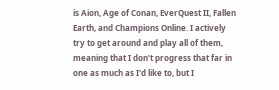is Aion, Age of Conan, EverQuest II, Fallen Earth, and Champions Online. I actively try to get around and play all of them, meaning that I don't progress that far in one as much as I'd like to, but I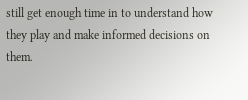still get enough time in to understand how they play and make informed decisions on them.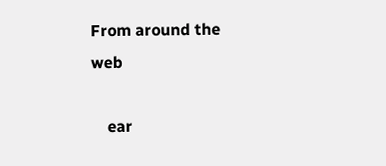From around the web

    ear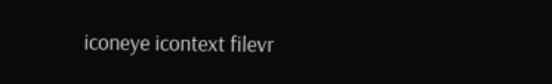iconeye icontext filevr